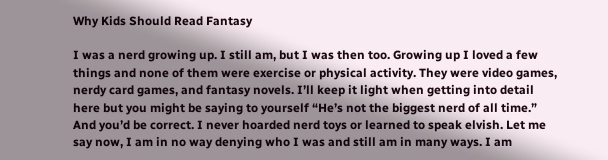Why Kids Should Read Fantasy

I was a nerd growing up. I still am, but I was then too. Growing up I loved a few things and none of them were exercise or physical activity. They were video games, nerdy card games, and fantasy novels. I’ll keep it light when getting into detail here but you might be saying to yourself “He’s not the biggest nerd of all time.” And you’d be correct. I never hoarded nerd toys or learned to speak elvish. Let me say now, I am in no way denying who I was and still am in many ways. I am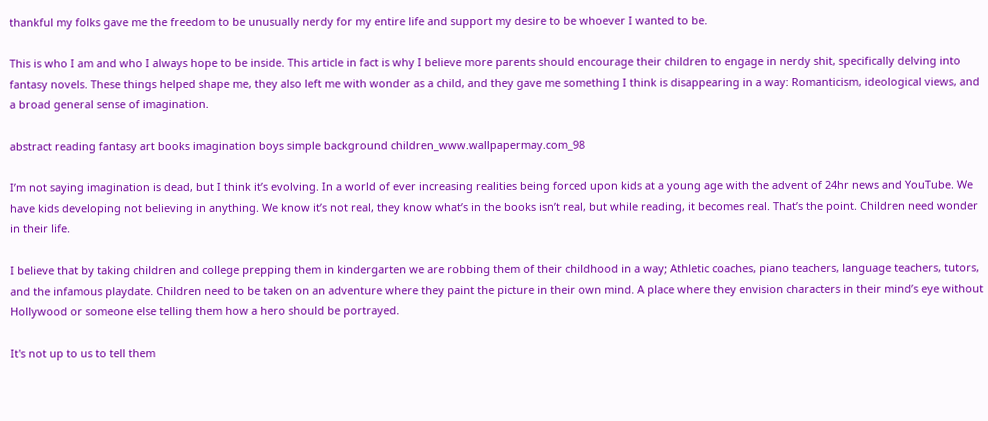thankful my folks gave me the freedom to be unusually nerdy for my entire life and support my desire to be whoever I wanted to be.

This is who I am and who I always hope to be inside. This article in fact is why I believe more parents should encourage their children to engage in nerdy shit, specifically delving into fantasy novels. These things helped shape me, they also left me with wonder as a child, and they gave me something I think is disappearing in a way: Romanticism, ideological views, and a broad general sense of imagination.

abstract reading fantasy art books imagination boys simple background children_www.wallpapermay.com_98

I’m not saying imagination is dead, but I think it’s evolving. In a world of ever increasing realities being forced upon kids at a young age with the advent of 24hr news and YouTube. We have kids developing not believing in anything. We know it’s not real, they know what’s in the books isn’t real, but while reading, it becomes real. That’s the point. Children need wonder in their life.

I believe that by taking children and college prepping them in kindergarten we are robbing them of their childhood in a way; Athletic coaches, piano teachers, language teachers, tutors, and the infamous playdate. Children need to be taken on an adventure where they paint the picture in their own mind. A place where they envision characters in their mind’s eye without Hollywood or someone else telling them how a hero should be portrayed.

It's not up to us to tell them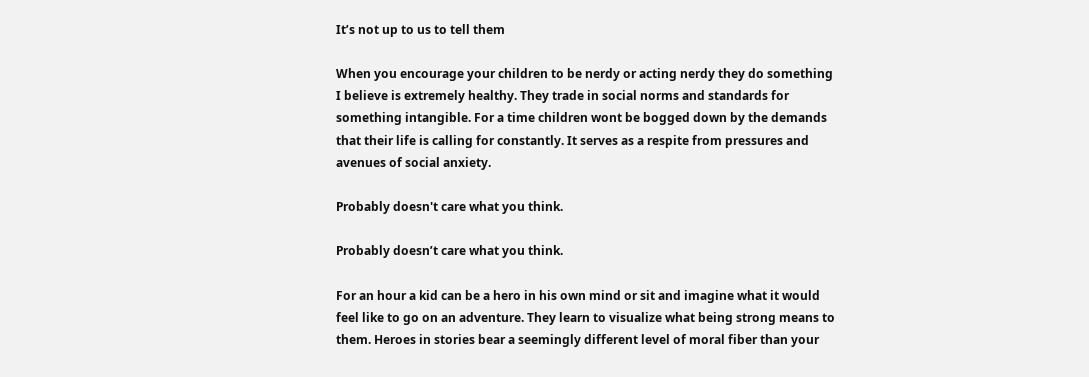It’s not up to us to tell them

When you encourage your children to be nerdy or acting nerdy they do something I believe is extremely healthy. They trade in social norms and standards for something intangible. For a time children wont be bogged down by the demands that their life is calling for constantly. It serves as a respite from pressures and avenues of social anxiety.

Probably doesn't care what you think.

Probably doesn’t care what you think.

For an hour a kid can be a hero in his own mind or sit and imagine what it would feel like to go on an adventure. They learn to visualize what being strong means to them. Heroes in stories bear a seemingly different level of moral fiber than your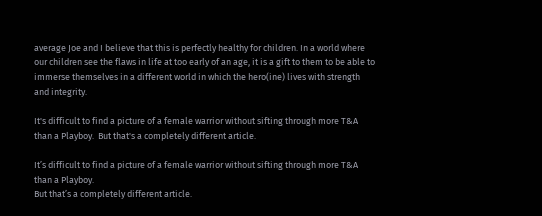average Joe and I believe that this is perfectly healthy for children. In a world where our children see the flaws in life at too early of an age, it is a gift to them to be able to immerse themselves in a different world in which the hero(ine) lives with strength and integrity.

It's difficult to find a picture of a female warrior without sifting through more T&A than a Playboy.  But that's a completely different article.

It’s difficult to find a picture of a female warrior without sifting through more T&A than a Playboy.
But that’s a completely different article.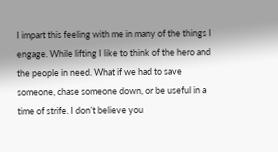I impart this feeling with me in many of the things I engage. While lifting I like to think of the hero and the people in need. What if we had to save someone, chase someone down, or be useful in a time of strife. I don’t believe you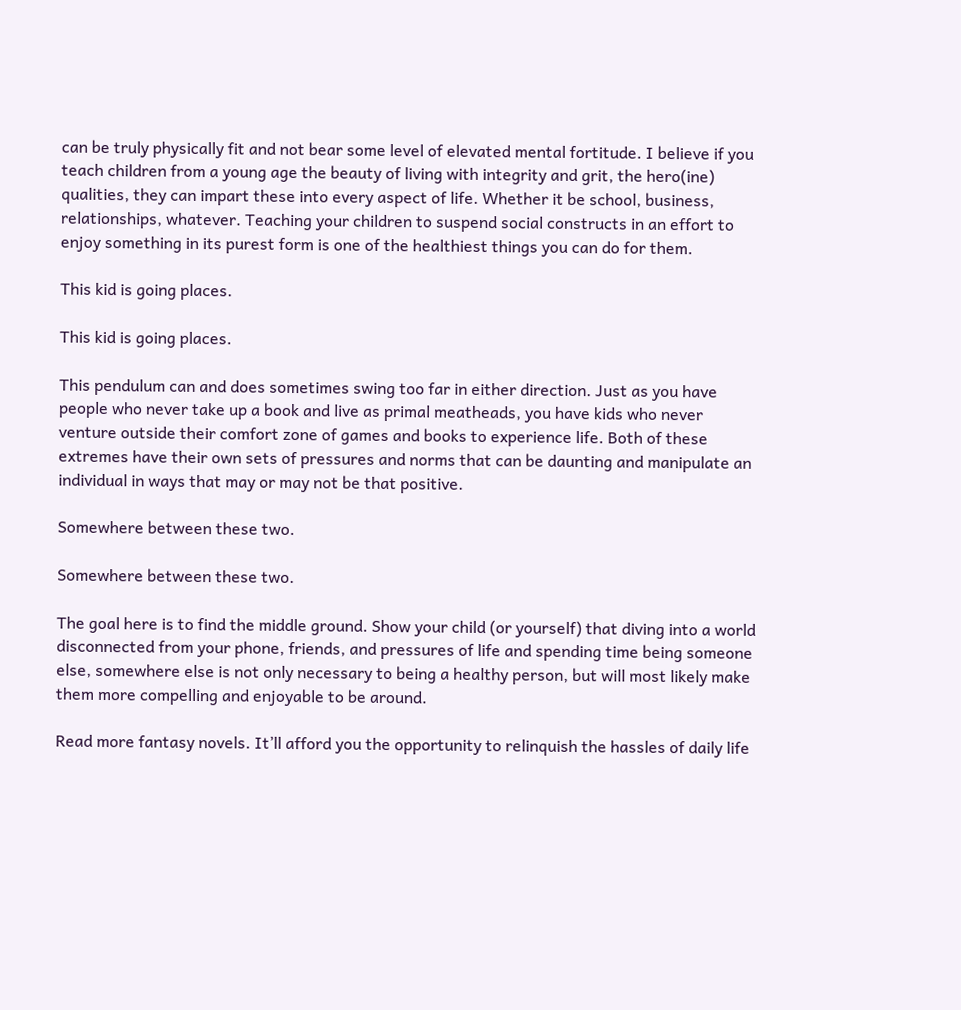can be truly physically fit and not bear some level of elevated mental fortitude. I believe if you teach children from a young age the beauty of living with integrity and grit, the hero(ine) qualities, they can impart these into every aspect of life. Whether it be school, business, relationships, whatever. Teaching your children to suspend social constructs in an effort to enjoy something in its purest form is one of the healthiest things you can do for them.

This kid is going places.

This kid is going places.

This pendulum can and does sometimes swing too far in either direction. Just as you have people who never take up a book and live as primal meatheads, you have kids who never venture outside their comfort zone of games and books to experience life. Both of these extremes have their own sets of pressures and norms that can be daunting and manipulate an individual in ways that may or may not be that positive.

Somewhere between these two.

Somewhere between these two.

The goal here is to find the middle ground. Show your child (or yourself) that diving into a world disconnected from your phone, friends, and pressures of life and spending time being someone else, somewhere else is not only necessary to being a healthy person, but will most likely make them more compelling and enjoyable to be around.

Read more fantasy novels. It’ll afford you the opportunity to relinquish the hassles of daily life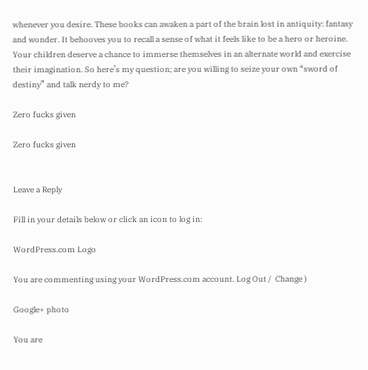whenever you desire. These books can awaken a part of the brain lost in antiquity: fantasy and wonder. It behooves you to recall a sense of what it feels like to be a hero or heroine. Your children deserve a chance to immerse themselves in an alternate world and exercise their imagination. So here’s my question; are you willing to seize your own “sword of destiny” and talk nerdy to me?

Zero fucks given

Zero fucks given


Leave a Reply

Fill in your details below or click an icon to log in:

WordPress.com Logo

You are commenting using your WordPress.com account. Log Out /  Change )

Google+ photo

You are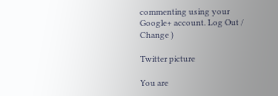commenting using your Google+ account. Log Out /  Change )

Twitter picture

You are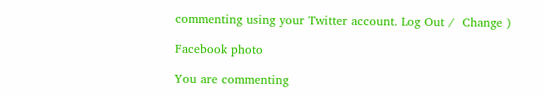commenting using your Twitter account. Log Out /  Change )

Facebook photo

You are commenting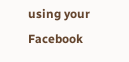using your Facebook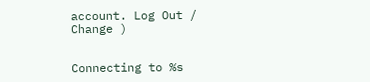account. Log Out /  Change )


Connecting to %s